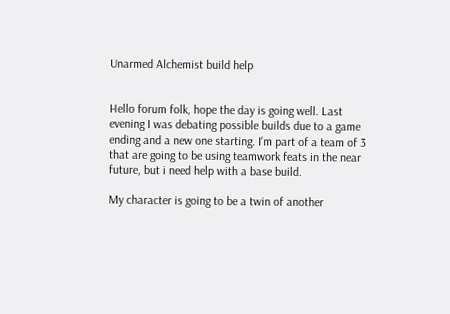Unarmed Alchemist build help


Hello forum folk, hope the day is going well. Last evening I was debating possible builds due to a game ending and a new one starting. I'm part of a team of 3 that are going to be using teamwork feats in the near future, but i need help with a base build.

My character is going to be a twin of another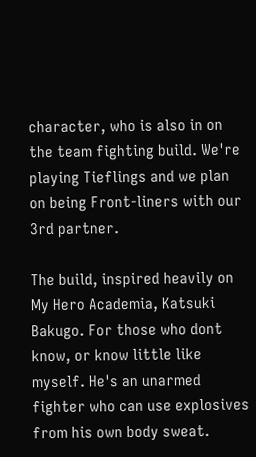character, who is also in on the team fighting build. We're playing Tieflings and we plan on being Front-liners with our 3rd partner.

The build, inspired heavily on My Hero Academia, Katsuki Bakugo. For those who dont know, or know little like myself. He's an unarmed fighter who can use explosives from his own body sweat.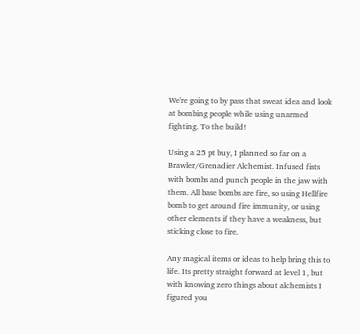We're going to by pass that sweat idea and look at bombing people while using unarmed fighting. To the build!

Using a 25 pt buy, I planned so far on a Brawler/Grenadier Alchemist. Infused fists with bombs and punch people in the jaw with them. All base bombs are fire, so using Hellfire bomb to get around fire immunity, or using other elements if they have a weakness, but sticking close to fire.

Any magical items or ideas to help bring this to life. Its pretty straight forward at level 1, but with knowing zero things about alchemists I figured you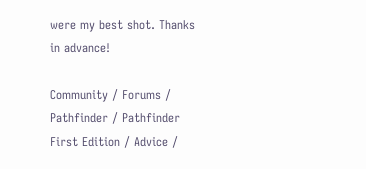were my best shot. Thanks in advance!

Community / Forums / Pathfinder / Pathfinder First Edition / Advice /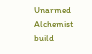Unarmed Alchemist build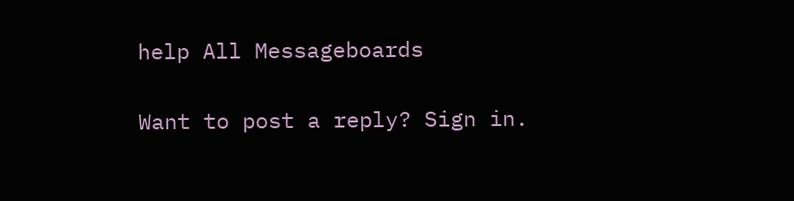help All Messageboards

Want to post a reply? Sign in.